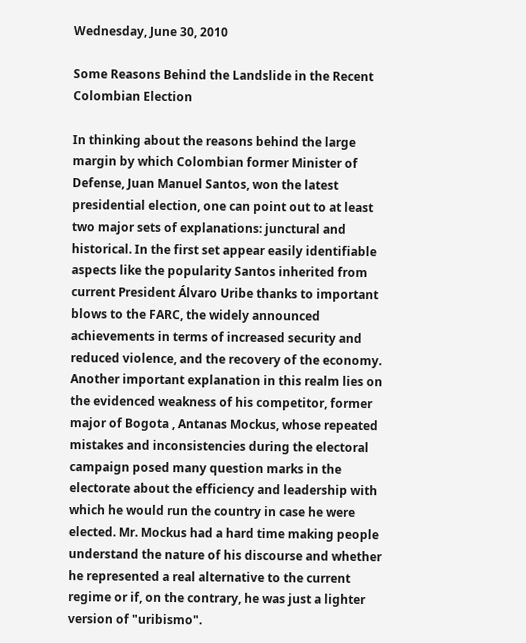Wednesday, June 30, 2010

Some Reasons Behind the Landslide in the Recent Colombian Election

In thinking about the reasons behind the large margin by which Colombian former Minister of Defense, Juan Manuel Santos, won the latest presidential election, one can point out to at least two major sets of explanations: junctural and historical. In the first set appear easily identifiable aspects like the popularity Santos inherited from current President Álvaro Uribe thanks to important blows to the FARC, the widely announced achievements in terms of increased security and reduced violence, and the recovery of the economy. Another important explanation in this realm lies on the evidenced weakness of his competitor, former major of Bogota , Antanas Mockus, whose repeated mistakes and inconsistencies during the electoral campaign posed many question marks in the electorate about the efficiency and leadership with which he would run the country in case he were elected. Mr. Mockus had a hard time making people understand the nature of his discourse and whether he represented a real alternative to the current regime or if, on the contrary, he was just a lighter version of "uribismo".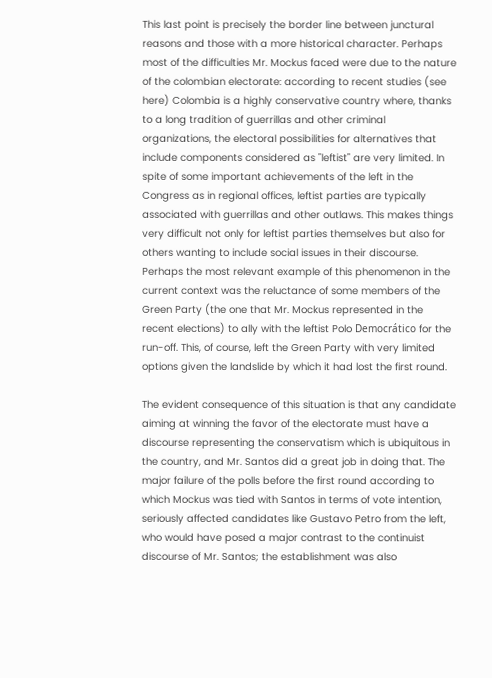This last point is precisely the border line between junctural reasons and those with a more historical character. Perhaps most of the difficulties Mr. Mockus faced were due to the nature of the colombian electorate: according to recent studies (see here) Colombia is a highly conservative country where, thanks to a long tradition of guerrillas and other criminal organizations, the electoral possibilities for alternatives that include components considered as "leftist" are very limited. In spite of some important achievements of the left in the Congress as in regional offices, leftist parties are typically associated with guerrillas and other outlaws. This makes things very difficult not only for leftist parties themselves but also for others wanting to include social issues in their discourse. Perhaps the most relevant example of this phenomenon in the current context was the reluctance of some members of the Green Party (the one that Mr. Mockus represented in the recent elections) to ally with the leftist Polo Democrático for the run-off. This, of course, left the Green Party with very limited options given the landslide by which it had lost the first round.

The evident consequence of this situation is that any candidate aiming at winning the favor of the electorate must have a discourse representing the conservatism which is ubiquitous in the country, and Mr. Santos did a great job in doing that. The major failure of the polls before the first round according to which Mockus was tied with Santos in terms of vote intention, seriously affected candidates like Gustavo Petro from the left, who would have posed a major contrast to the continuist discourse of Mr. Santos; the establishment was also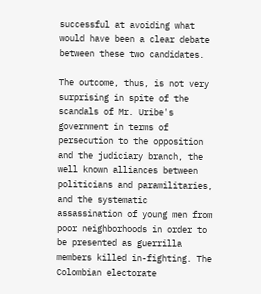successful at avoiding what would have been a clear debate between these two candidates.

The outcome, thus, is not very surprising in spite of the scandals of Mr. Uribe's government in terms of persecution to the opposition and the judiciary branch, the well known alliances between politicians and paramilitaries, and the systematic assassination of young men from poor neighborhoods in order to be presented as guerrilla members killed in-fighting. The Colombian electorate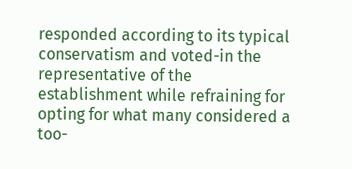responded according to its typical conservatism and voted-in the representative of the establishment while refraining for opting for what many considered a too-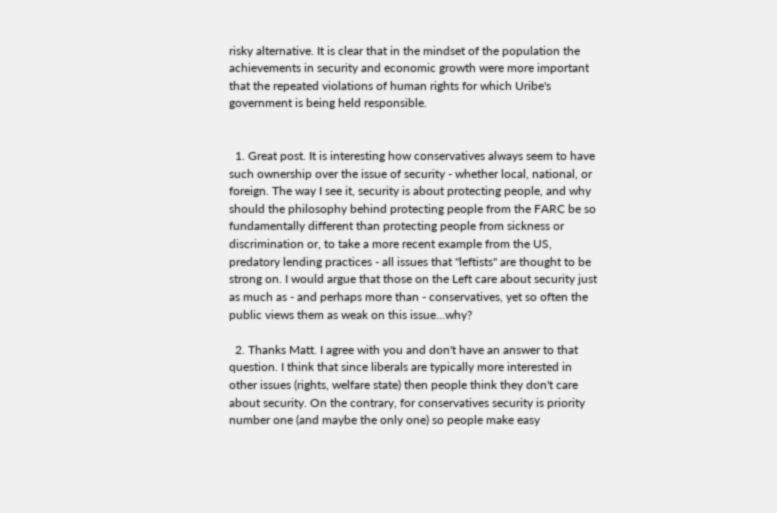risky alternative. It is clear that in the mindset of the population the achievements in security and economic growth were more important that the repeated violations of human rights for which Uribe's government is being held responsible.


  1. Great post. It is interesting how conservatives always seem to have such ownership over the issue of security - whether local, national, or foreign. The way I see it, security is about protecting people, and why should the philosophy behind protecting people from the FARC be so fundamentally different than protecting people from sickness or discrimination or, to take a more recent example from the US, predatory lending practices - all issues that "leftists" are thought to be strong on. I would argue that those on the Left care about security just as much as - and perhaps more than - conservatives, yet so often the public views them as weak on this issue...why?

  2. Thanks Matt. I agree with you and don't have an answer to that question. I think that since liberals are typically more interested in other issues (rights, welfare state) then people think they don't care about security. On the contrary, for conservatives security is priority number one (and maybe the only one) so people make easy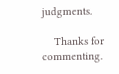judgments.

    Thanks for commenting.